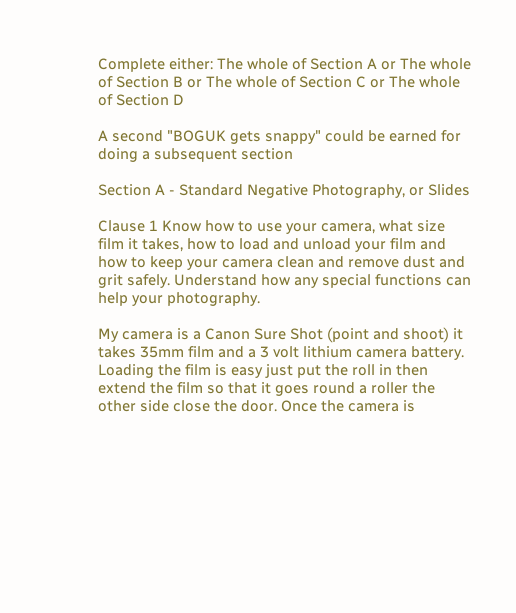Complete either: The whole of Section A or The whole of Section B or The whole of Section C or The whole of Section D

A second "BOGUK gets snappy" could be earned for doing a subsequent section

Section A - Standard Negative Photography, or Slides

Clause 1 Know how to use your camera, what size film it takes, how to load and unload your film and how to keep your camera clean and remove dust and grit safely. Understand how any special functions can help your photography.

My camera is a Canon Sure Shot (point and shoot) it takes 35mm film and a 3 volt lithium camera battery. Loading the film is easy just put the roll in then extend the film so that it goes round a roller the other side close the door. Once the camera is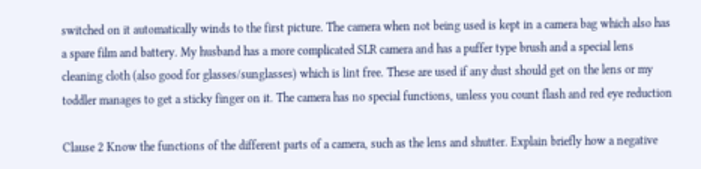switched on it automatically winds to the first picture. The camera when not being used is kept in a camera bag which also has a spare film and battery. My husband has a more complicated SLR camera and has a puffer type brush and a special lens cleaning cloth (also good for glasses/sunglasses) which is lint free. These are used if any dust should get on the lens or my toddler manages to get a sticky finger on it. The camera has no special functions, unless you count flash and red eye reduction

Clause 2 Know the functions of the different parts of a camera, such as the lens and shutter. Explain briefly how a negative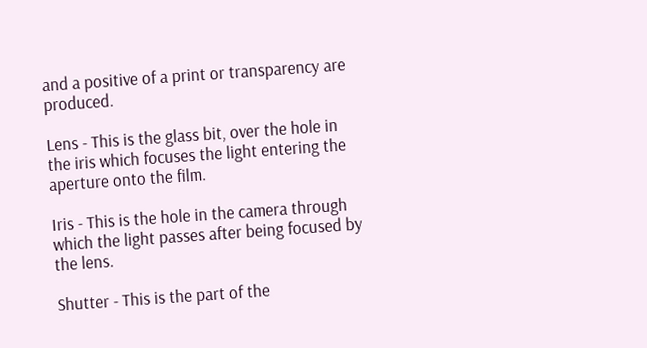and a positive of a print or transparency are produced.

Lens - This is the glass bit, over the hole in the iris which focuses the light entering the aperture onto the film.

Iris - This is the hole in the camera through which the light passes after being focused by the lens.

Shutter - This is the part of the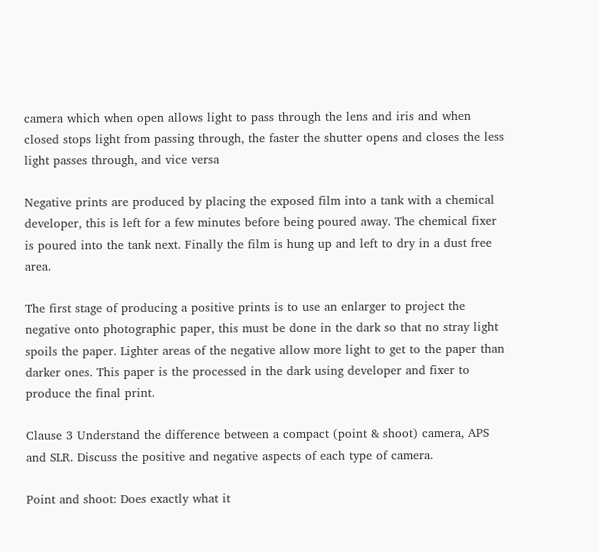camera which when open allows light to pass through the lens and iris and when closed stops light from passing through, the faster the shutter opens and closes the less light passes through, and vice versa

Negative prints are produced by placing the exposed film into a tank with a chemical developer, this is left for a few minutes before being poured away. The chemical fixer is poured into the tank next. Finally the film is hung up and left to dry in a dust free area.

The first stage of producing a positive prints is to use an enlarger to project the negative onto photographic paper, this must be done in the dark so that no stray light spoils the paper. Lighter areas of the negative allow more light to get to the paper than darker ones. This paper is the processed in the dark using developer and fixer to produce the final print.

Clause 3 Understand the difference between a compact (point & shoot) camera, APS and SLR. Discuss the positive and negative aspects of each type of camera.

Point and shoot: Does exactly what it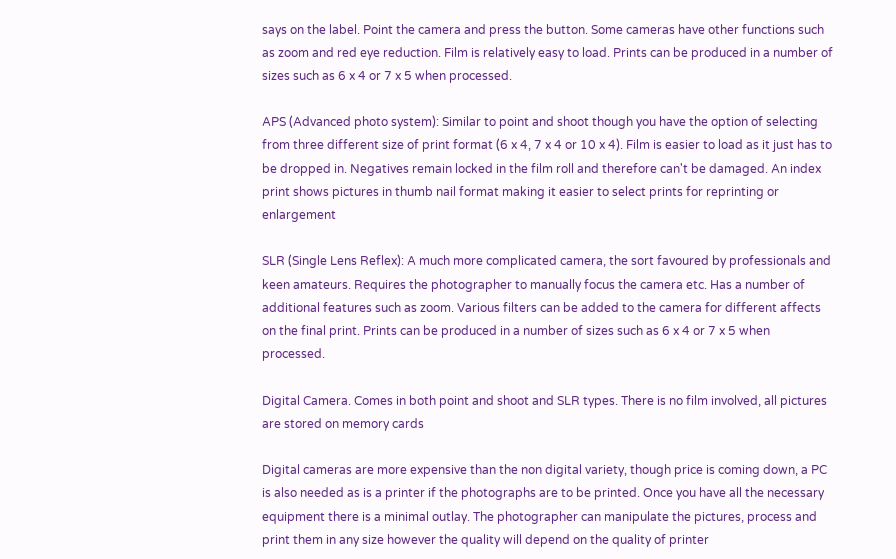says on the label. Point the camera and press the button. Some cameras have other functions such as zoom and red eye reduction. Film is relatively easy to load. Prints can be produced in a number of sizes such as 6 x 4 or 7 x 5 when processed.

APS (Advanced photo system): Similar to point and shoot though you have the option of selecting from three different size of print format (6 x 4, 7 x 4 or 10 x 4). Film is easier to load as it just has to be dropped in. Negatives remain locked in the film roll and therefore can't be damaged. An index print shows pictures in thumb nail format making it easier to select prints for reprinting or enlargement

SLR (Single Lens Reflex): A much more complicated camera, the sort favoured by professionals and keen amateurs. Requires the photographer to manually focus the camera etc. Has a number of additional features such as zoom. Various filters can be added to the camera for different affects on the final print. Prints can be produced in a number of sizes such as 6 x 4 or 7 x 5 when processed.

Digital Camera. Comes in both point and shoot and SLR types. There is no film involved, all pictures are stored on memory cards

Digital cameras are more expensive than the non digital variety, though price is coming down, a PC is also needed as is a printer if the photographs are to be printed. Once you have all the necessary equipment there is a minimal outlay. The photographer can manipulate the pictures, process and print them in any size however the quality will depend on the quality of printer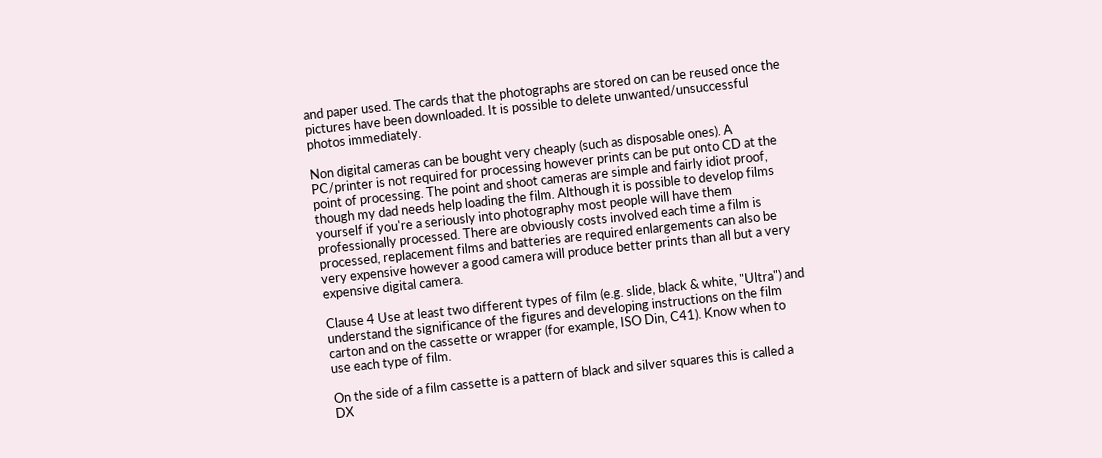and paper used. The cards that the photographs are stored on can be reused once the pictures have been downloaded. It is possible to delete unwanted/unsuccessful photos immediately.

Non digital cameras can be bought very cheaply (such as disposable ones). A PC/printer is not required for processing however prints can be put onto CD at the point of processing. The point and shoot cameras are simple and fairly idiot proof, though my dad needs help loading the film. Although it is possible to develop films yourself if you're a seriously into photography most people will have them professionally processed. There are obviously costs involved each time a film is processed, replacement films and batteries are required enlargements can also be very expensive however a good camera will produce better prints than all but a very expensive digital camera.

Clause 4 Use at least two different types of film (e.g. slide, black & white, "Ultra") and understand the significance of the figures and developing instructions on the film carton and on the cassette or wrapper (for example, ISO Din, C41). Know when to use each type of film.

On the side of a film cassette is a pattern of black and silver squares this is called a DX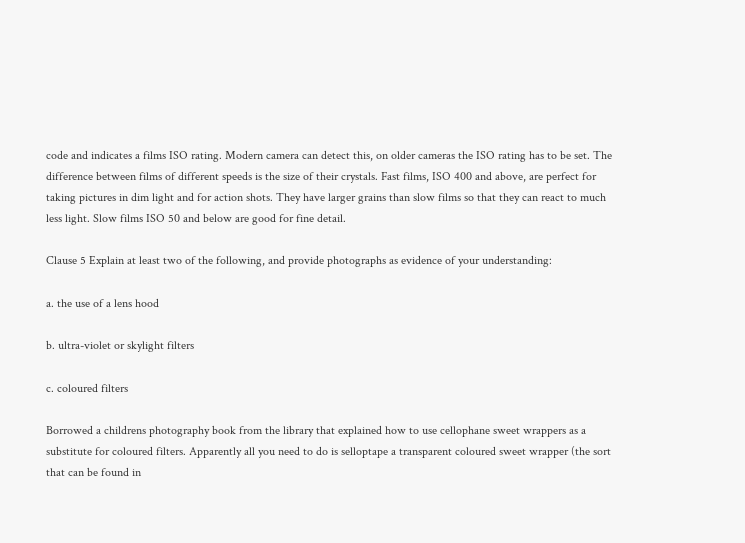code and indicates a films ISO rating. Modern camera can detect this, on older cameras the ISO rating has to be set. The difference between films of different speeds is the size of their crystals. Fast films, ISO 400 and above, are perfect for taking pictures in dim light and for action shots. They have larger grains than slow films so that they can react to much less light. Slow films ISO 50 and below are good for fine detail.

Clause 5 Explain at least two of the following, and provide photographs as evidence of your understanding:

a. the use of a lens hood

b. ultra-violet or skylight filters

c. coloured filters

Borrowed a childrens photography book from the library that explained how to use cellophane sweet wrappers as a substitute for coloured filters. Apparently all you need to do is selloptape a transparent coloured sweet wrapper (the sort that can be found in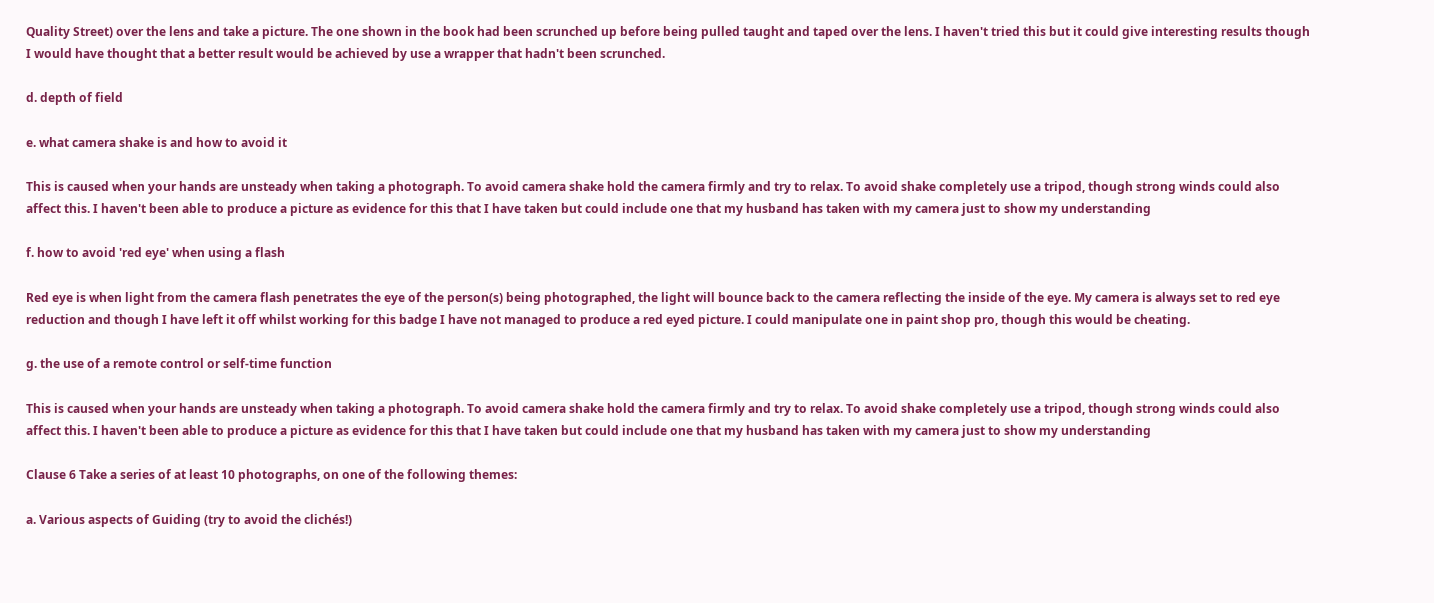Quality Street) over the lens and take a picture. The one shown in the book had been scrunched up before being pulled taught and taped over the lens. I haven't tried this but it could give interesting results though I would have thought that a better result would be achieved by use a wrapper that hadn't been scrunched.

d. depth of field

e. what camera shake is and how to avoid it

This is caused when your hands are unsteady when taking a photograph. To avoid camera shake hold the camera firmly and try to relax. To avoid shake completely use a tripod, though strong winds could also affect this. I haven't been able to produce a picture as evidence for this that I have taken but could include one that my husband has taken with my camera just to show my understanding

f. how to avoid 'red eye' when using a flash

Red eye is when light from the camera flash penetrates the eye of the person(s) being photographed, the light will bounce back to the camera reflecting the inside of the eye. My camera is always set to red eye reduction and though I have left it off whilst working for this badge I have not managed to produce a red eyed picture. I could manipulate one in paint shop pro, though this would be cheating.

g. the use of a remote control or self-time function

This is caused when your hands are unsteady when taking a photograph. To avoid camera shake hold the camera firmly and try to relax. To avoid shake completely use a tripod, though strong winds could also affect this. I haven't been able to produce a picture as evidence for this that I have taken but could include one that my husband has taken with my camera just to show my understanding

Clause 6 Take a series of at least 10 photographs, on one of the following themes:

a. Various aspects of Guiding (try to avoid the clichés!)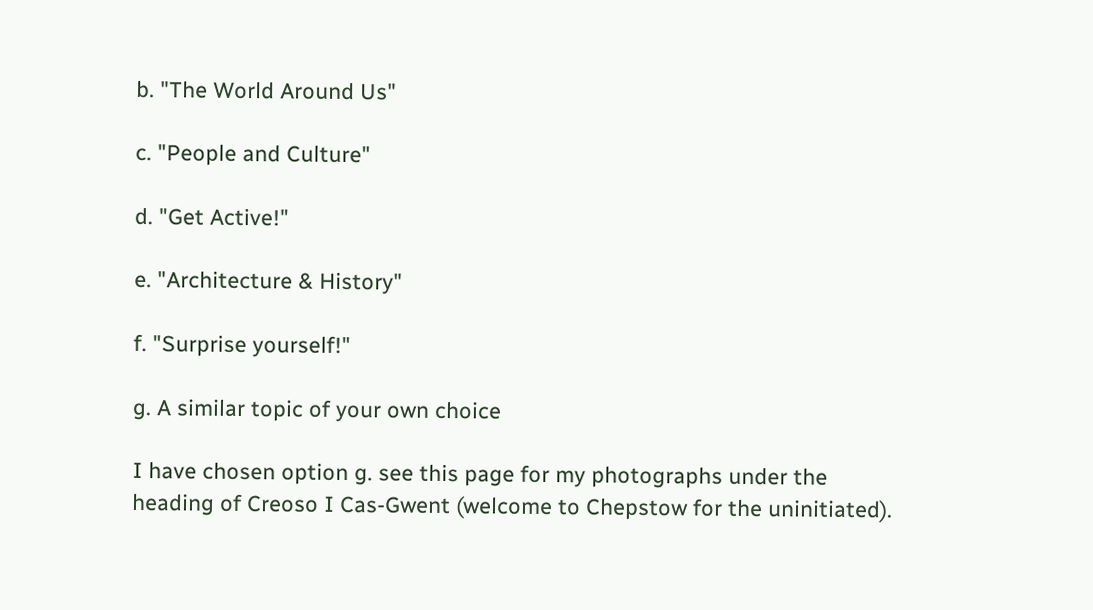b. "The World Around Us"

c. "People and Culture"

d. "Get Active!"

e. "Architecture & History"

f. "Surprise yourself!"

g. A similar topic of your own choice

I have chosen option g. see this page for my photographs under the heading of Creoso I Cas-Gwent (welcome to Chepstow for the uninitiated).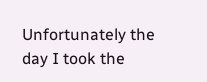Unfortunately the day I took the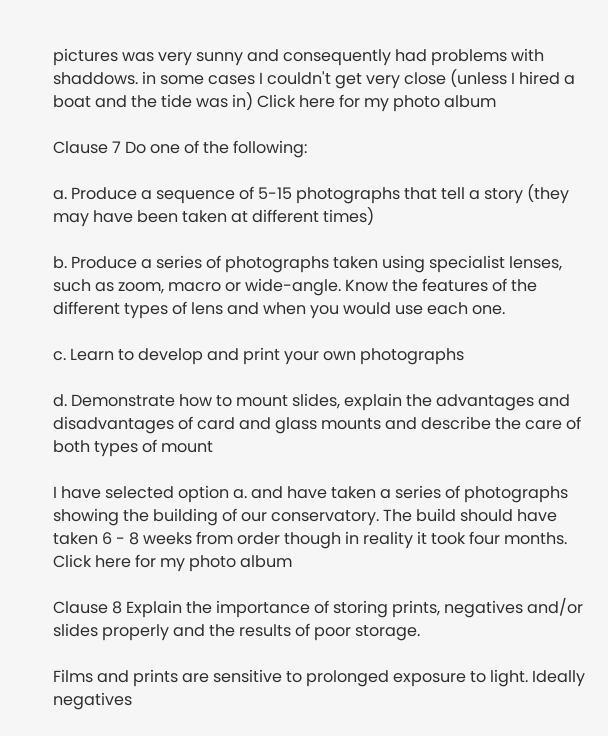pictures was very sunny and consequently had problems with shaddows. in some cases I couldn't get very close (unless I hired a boat and the tide was in) Click here for my photo album

Clause 7 Do one of the following:

a. Produce a sequence of 5-15 photographs that tell a story (they may have been taken at different times)

b. Produce a series of photographs taken using specialist lenses, such as zoom, macro or wide-angle. Know the features of the different types of lens and when you would use each one.

c. Learn to develop and print your own photographs

d. Demonstrate how to mount slides, explain the advantages and disadvantages of card and glass mounts and describe the care of both types of mount

I have selected option a. and have taken a series of photographs showing the building of our conservatory. The build should have taken 6 - 8 weeks from order though in reality it took four months. Click here for my photo album

Clause 8 Explain the importance of storing prints, negatives and/or slides properly and the results of poor storage.

Films and prints are sensitive to prolonged exposure to light. Ideally negatives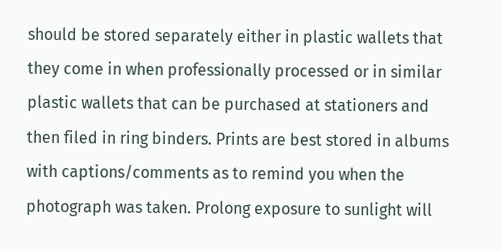should be stored separately either in plastic wallets that they come in when professionally processed or in similar plastic wallets that can be purchased at stationers and then filed in ring binders. Prints are best stored in albums with captions/comments as to remind you when the photograph was taken. Prolong exposure to sunlight will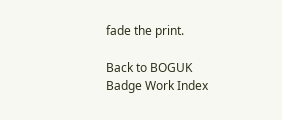fade the print.

Back to BOGUK Badge Work Index